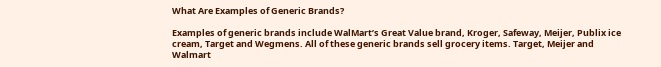What Are Examples of Generic Brands?

Examples of generic brands include WalMart’s Great Value brand, Kroger, Safeway, Meijer, Publix ice cream, Target and Wegmens. All of these generic brands sell grocery items. Target, Meijer and Walmart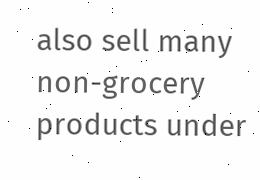also sell many non-grocery products under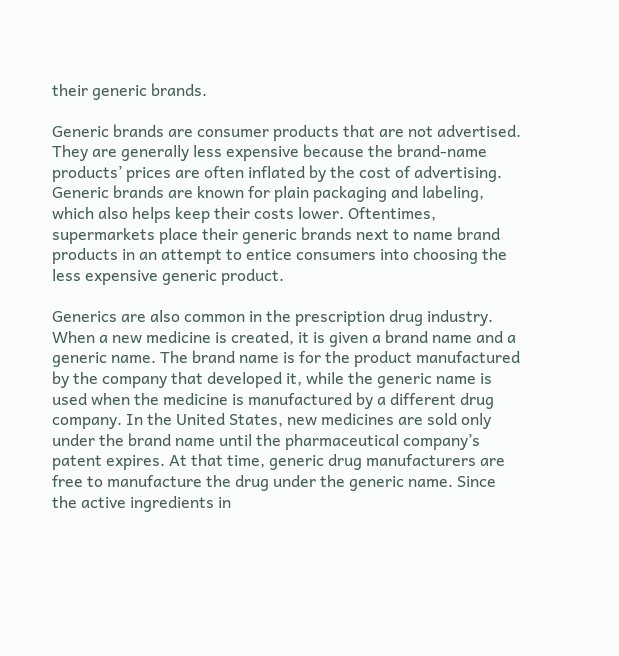their generic brands.

Generic brands are consumer products that are not advertised. They are generally less expensive because the brand-name products’ prices are often inflated by the cost of advertising. Generic brands are known for plain packaging and labeling, which also helps keep their costs lower. Oftentimes, supermarkets place their generic brands next to name brand products in an attempt to entice consumers into choosing the less expensive generic product.

Generics are also common in the prescription drug industry. When a new medicine is created, it is given a brand name and a generic name. The brand name is for the product manufactured by the company that developed it, while the generic name is used when the medicine is manufactured by a different drug company. In the United States, new medicines are sold only under the brand name until the pharmaceutical company’s patent expires. At that time, generic drug manufacturers are free to manufacture the drug under the generic name. Since the active ingredients in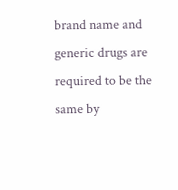brand name and generic drugs are required to be the same by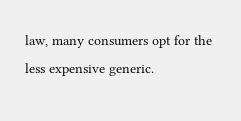law, many consumers opt for the less expensive generic.